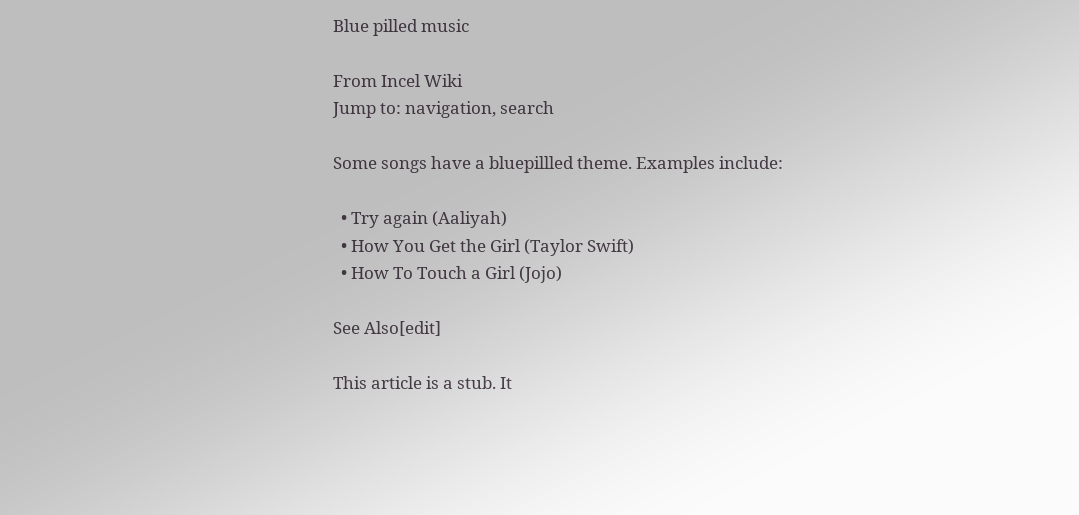Blue pilled music

From Incel Wiki
Jump to: navigation, search

Some songs have a bluepillled theme. Examples include:

  • Try again (Aaliyah)
  • How You Get the Girl (Taylor Swift)
  • How To Touch a Girl (Jojo)

See Also[edit]

This article is a stub. It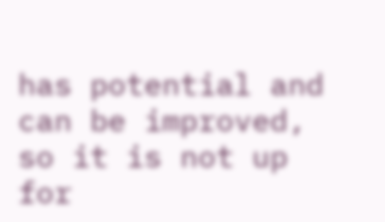has potential and can be improved, so it is not up for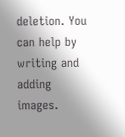deletion. You can help by writing and adding images.